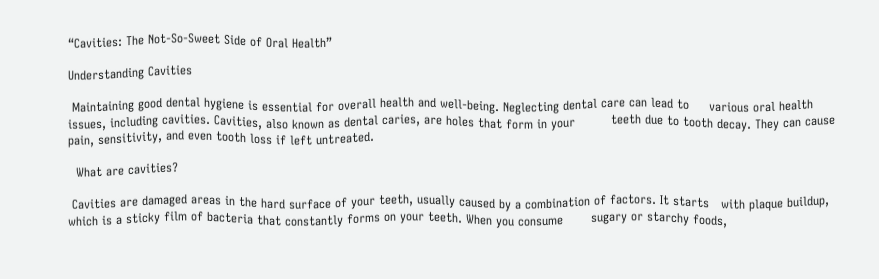“Cavities: The Not-So-Sweet Side of Oral Health”

Understanding Cavities

 Maintaining good dental hygiene is essential for overall health and well-being. Neglecting dental care can lead to     various oral health issues, including cavities. Cavities, also known as dental caries, are holes that form in your         teeth due to tooth decay. They can cause pain, sensitivity, and even tooth loss if left untreated.

  What are cavities?

 Cavities are damaged areas in the hard surface of your teeth, usually caused by a combination of factors. It starts   with plaque buildup, which is a sticky film of bacteria that constantly forms on your teeth. When you consume       sugary or starchy foods,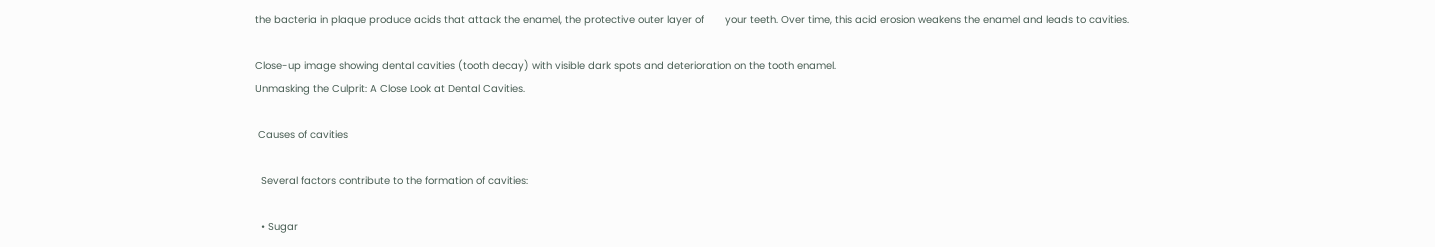the bacteria in plaque produce acids that attack the enamel, the protective outer layer of       your teeth. Over time, this acid erosion weakens the enamel and leads to cavities.

Close-up image showing dental cavities (tooth decay) with visible dark spots and deterioration on the tooth enamel.
Unmasking the Culprit: A Close Look at Dental Cavities.

 Causes of cavities

  Several factors contribute to the formation of cavities:

  • Sugar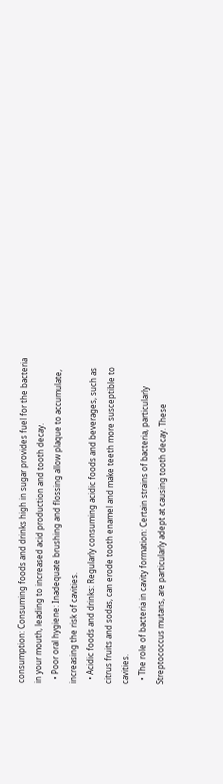consumption: Consuming foods and drinks high in sugar provides fuel for the bacteria in your mouth, leading to increased acid production and tooth decay.
  • Poor oral hygiene: Inadequate brushing and flossing allow plaque to accumulate, increasing the risk of cavities.
  • Acidic foods and drinks: Regularly consuming acidic foods and beverages, such as citrus fruits and sodas, can erode tooth enamel and make teeth more susceptible to cavities.
  • The role of bacteria in cavity formation: Certain strains of bacteria, particularly Streptococcus mutans, are particularly adept at causing tooth decay. These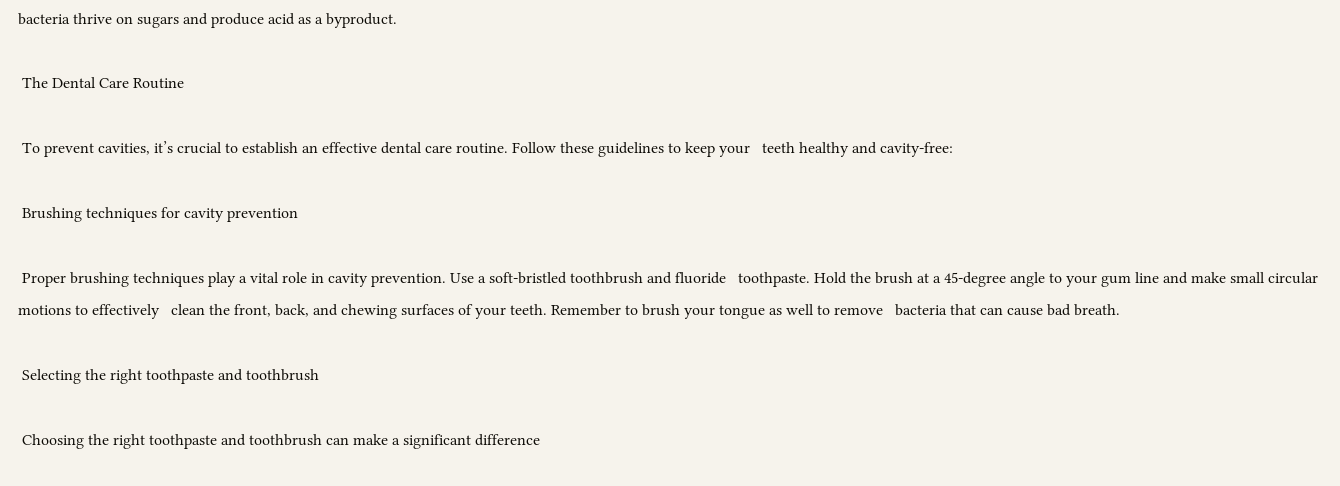bacteria thrive on sugars and produce acid as a byproduct.

 The Dental Care Routine

 To prevent cavities, it’s crucial to establish an effective dental care routine. Follow these guidelines to keep your   teeth healthy and cavity-free:

 Brushing techniques for cavity prevention

 Proper brushing techniques play a vital role in cavity prevention. Use a soft-bristled toothbrush and fluoride   toothpaste. Hold the brush at a 45-degree angle to your gum line and make small circular motions to effectively   clean the front, back, and chewing surfaces of your teeth. Remember to brush your tongue as well to remove   bacteria that can cause bad breath.

 Selecting the right toothpaste and toothbrush

 Choosing the right toothpaste and toothbrush can make a significant difference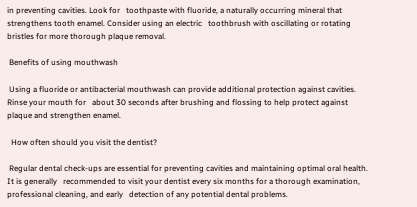in preventing cavities. Look for   toothpaste with fluoride, a naturally occurring mineral that strengthens tooth enamel. Consider using an electric   toothbrush with oscillating or rotating bristles for more thorough plaque removal.

 Benefits of using mouthwash

 Using a fluoride or antibacterial mouthwash can provide additional protection against cavities. Rinse your mouth for   about 30 seconds after brushing and flossing to help protect against plaque and strengthen enamel.

  How often should you visit the dentist?

 Regular dental check-ups are essential for preventing cavities and maintaining optimal oral health. It is generally   recommended to visit your dentist every six months for a thorough examination, professional cleaning, and early   detection of any potential dental problems.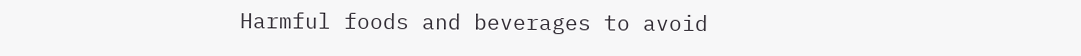Harmful foods and beverages to avoid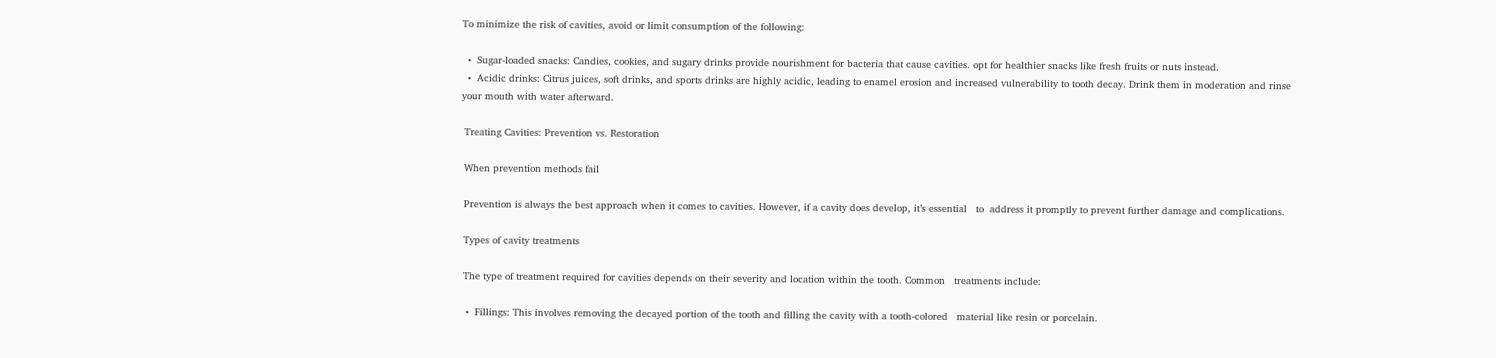To minimize the risk of cavities, avoid or limit consumption of the following:

  •  Sugar-loaded snacks: Candies, cookies, and sugary drinks provide nourishment for bacteria that cause cavities. opt for healthier snacks like fresh fruits or nuts instead.
  •  Acidic drinks: Citrus juices, soft drinks, and sports drinks are highly acidic, leading to enamel erosion and increased vulnerability to tooth decay. Drink them in moderation and rinse your mouth with water afterward.

 Treating Cavities: Prevention vs. Restoration

 When prevention methods fail

 Prevention is always the best approach when it comes to cavities. However, if a cavity does develop, it’s essential   to  address it promptly to prevent further damage and complications.

 Types of cavity treatments

 The type of treatment required for cavities depends on their severity and location within the tooth. Common   treatments include:

  •  Fillings: This involves removing the decayed portion of the tooth and filling the cavity with a tooth-colored   material like resin or porcelain.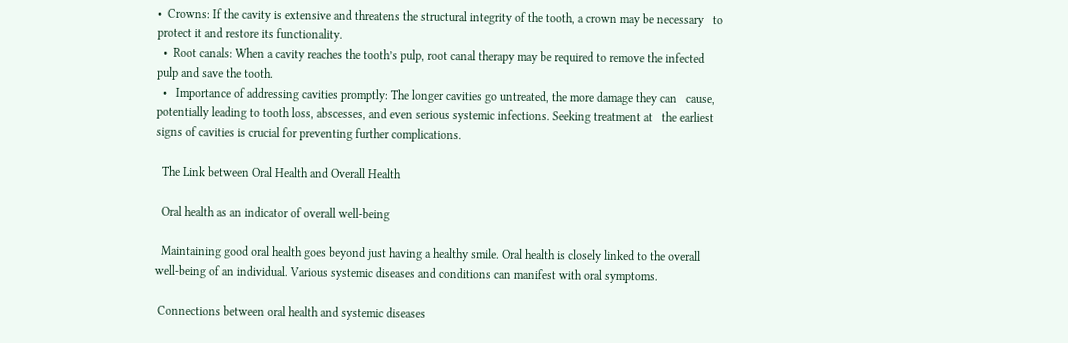•  Crowns: If the cavity is extensive and threatens the structural integrity of the tooth, a crown may be necessary   to  protect it and restore its functionality.
  •  Root canals: When a cavity reaches the tooth’s pulp, root canal therapy may be required to remove the infected   pulp and save the tooth.
  •   Importance of addressing cavities promptly: The longer cavities go untreated, the more damage they can   cause, potentially leading to tooth loss, abscesses, and even serious systemic infections. Seeking treatment at   the earliest signs of cavities is crucial for preventing further complications.

  The Link between Oral Health and Overall Health

  Oral health as an indicator of overall well-being

  Maintaining good oral health goes beyond just having a healthy smile. Oral health is closely linked to the overall  well-being of an individual. Various systemic diseases and conditions can manifest with oral symptoms.

 Connections between oral health and systemic diseases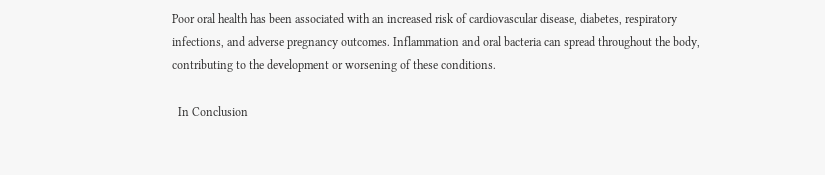Poor oral health has been associated with an increased risk of cardiovascular disease, diabetes, respiratory   infections, and adverse pregnancy outcomes. Inflammation and oral bacteria can spread throughout the body, contributing to the development or worsening of these conditions.

  In Conclusion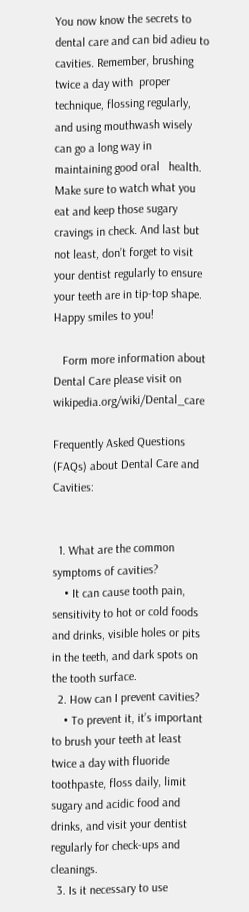You now know the secrets to dental care and can bid adieu to cavities. Remember, brushing twice a day with  proper  technique, flossing regularly, and using mouthwash wisely can go a long way in maintaining good oral   health. Make sure to watch what you eat and keep those sugary cravings in check. And last but not least, don’t forget to visit your dentist regularly to ensure your teeth are in tip-top shape. Happy smiles to you!

   Form more information about Dental Care please visit on wikipedia.org/wiki/Dental_care

Frequently Asked Questions (FAQs) about Dental Care and Cavities:


  1. What are the common symptoms of cavities?
    • It can cause tooth pain, sensitivity to hot or cold foods and drinks, visible holes or pits in the teeth, and dark spots on the tooth surface.
  2. How can I prevent cavities?
    • To prevent it, it’s important to brush your teeth at least twice a day with fluoride toothpaste, floss daily, limit sugary and acidic food and drinks, and visit your dentist regularly for check-ups and cleanings.
  3. Is it necessary to use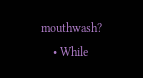mouthwash?
    • While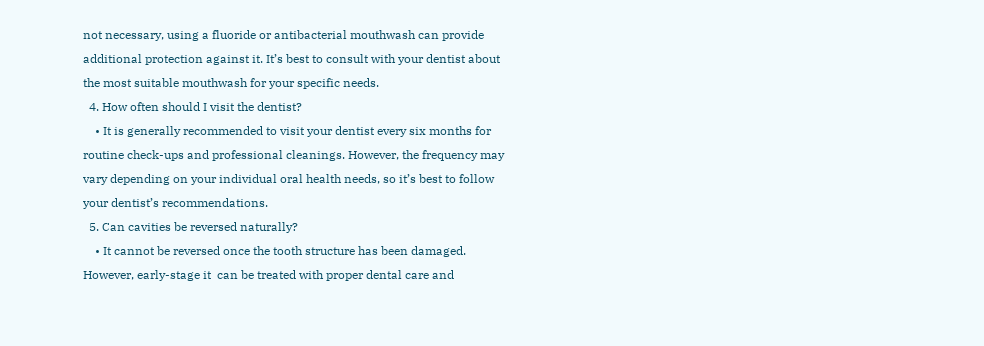not necessary, using a fluoride or antibacterial mouthwash can provide additional protection against it. It’s best to consult with your dentist about the most suitable mouthwash for your specific needs.
  4. How often should I visit the dentist?
    • It is generally recommended to visit your dentist every six months for routine check-ups and professional cleanings. However, the frequency may vary depending on your individual oral health needs, so it’s best to follow your dentist’s recommendations.
  5. Can cavities be reversed naturally?
    • It cannot be reversed once the tooth structure has been damaged. However, early-stage it  can be treated with proper dental care and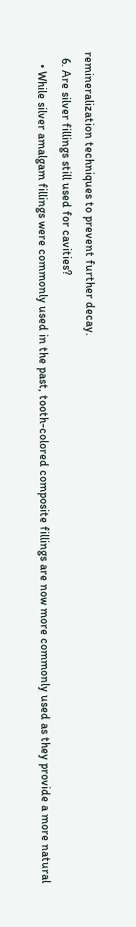remineralization techniques to prevent further decay.
  6. Are silver fillings still used for cavities?
    • While silver amalgam fillings were commonly used in the past, tooth-colored composite fillings are now more commonly used as they provide a more natural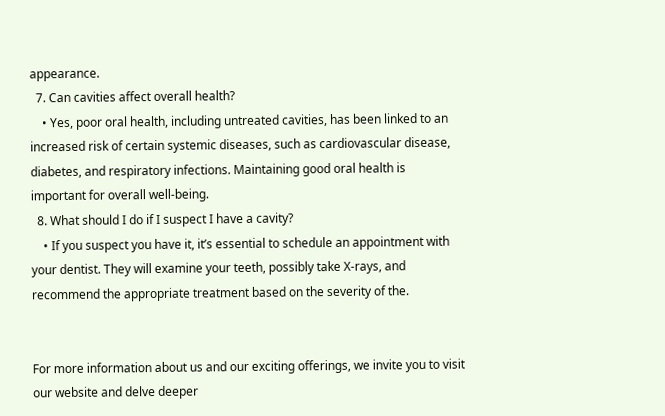appearance.
  7. Can cavities affect overall health?
    • Yes, poor oral health, including untreated cavities, has been linked to an increased risk of certain systemic diseases, such as cardiovascular disease, diabetes, and respiratory infections. Maintaining good oral health is important for overall well-being.
  8. What should I do if I suspect I have a cavity?
    • If you suspect you have it, it’s essential to schedule an appointment with your dentist. They will examine your teeth, possibly take X-rays, and recommend the appropriate treatment based on the severity of the.


For more information about us and our exciting offerings, we invite you to visit our website and delve deeper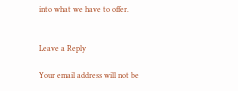into what we have to offer.


Leave a Reply

Your email address will not be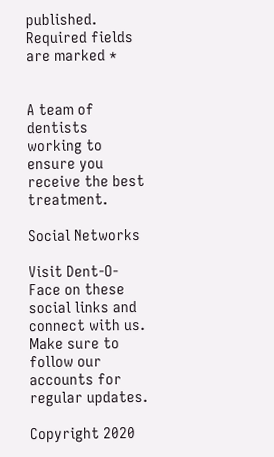published. Required fields are marked *


A team of dentists working to ensure you receive the best treatment.

Social Networks

Visit Dent-O-Face on these social links and connect with us. Make sure to follow our accounts for regular updates.

Copyright 2020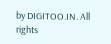by DIGITOO.IN. All rights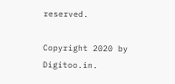reserved.

Copyright 2020 by Digitoo.in.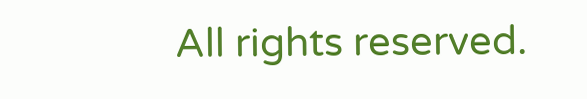All rights reserved.